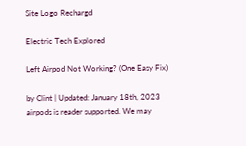Site Logo Rechargd

Electric Tech Explored

Left Airpod Not Working? (One Easy Fix)

by Clint | Updated: January 18th, 2023
airpods is reader supported. We may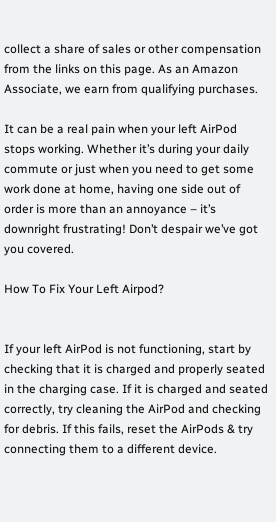collect a share of sales or other compensation from the links on this page. As an Amazon Associate, we earn from qualifying purchases.

It can be a real pain when your left AirPod stops working. Whether it’s during your daily commute or just when you need to get some work done at home, having one side out of order is more than an annoyance – it’s downright frustrating! Don’t despair we’ve got you covered.

How To Fix Your Left Airpod?


If your left AirPod is not functioning, start by checking that it is charged and properly seated in the charging case. If it is charged and seated correctly, try cleaning the AirPod and checking for debris. If this fails, reset the AirPods & try connecting them to a different device.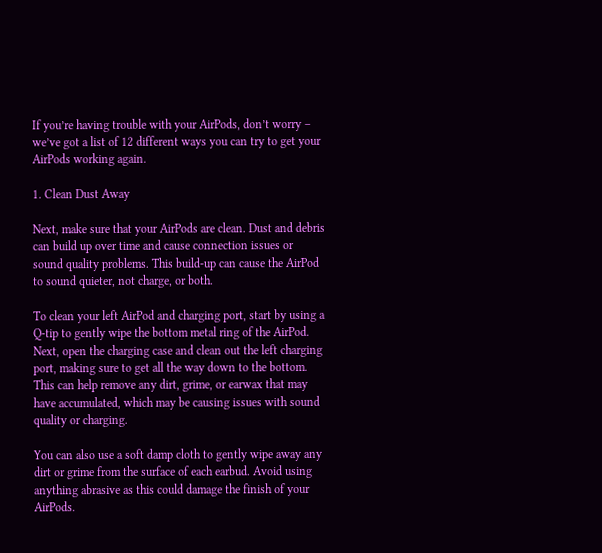If you’re having trouble with your AirPods, don’t worry – we’ve got a list of 12 different ways you can try to get your AirPods working again.

1. Clean Dust Away

Next, make sure that your AirPods are clean. Dust and debris can build up over time and cause connection issues or sound quality problems. This build-up can cause the AirPod to sound quieter, not charge, or both.

To clean your left AirPod and charging port, start by using a Q-tip to gently wipe the bottom metal ring of the AirPod. Next, open the charging case and clean out the left charging port, making sure to get all the way down to the bottom. This can help remove any dirt, grime, or earwax that may have accumulated, which may be causing issues with sound quality or charging.

You can also use a soft damp cloth to gently wipe away any dirt or grime from the surface of each earbud. Avoid using anything abrasive as this could damage the finish of your AirPods.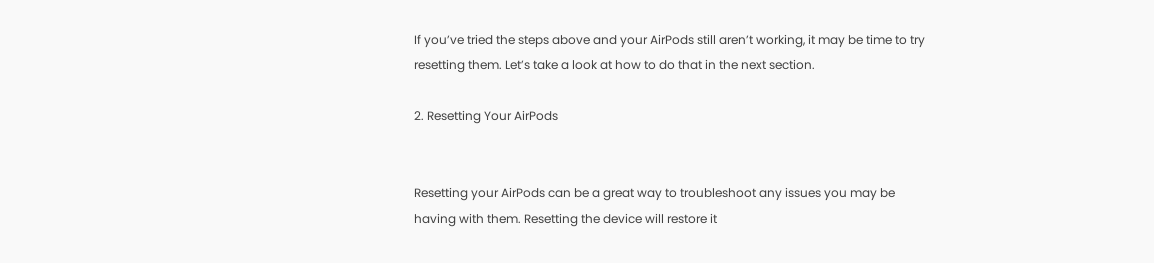If you’ve tried the steps above and your AirPods still aren’t working, it may be time to try resetting them. Let’s take a look at how to do that in the next section.

2. Resetting Your AirPods


Resetting your AirPods can be a great way to troubleshoot any issues you may be having with them. Resetting the device will restore it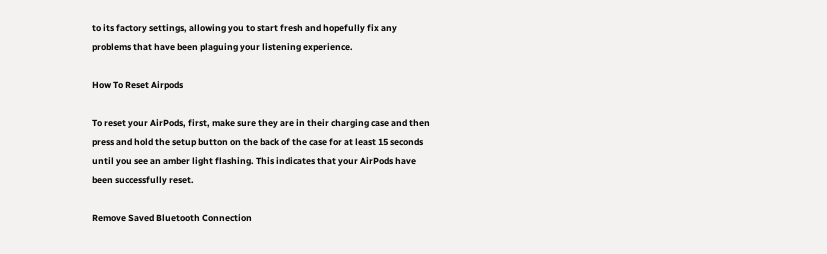to its factory settings, allowing you to start fresh and hopefully fix any problems that have been plaguing your listening experience.

How To Reset Airpods

To reset your AirPods, first, make sure they are in their charging case and then press and hold the setup button on the back of the case for at least 15 seconds until you see an amber light flashing. This indicates that your AirPods have been successfully reset.

Remove Saved Bluetooth Connection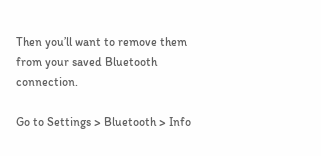Then you’ll want to remove them from your saved Bluetooth connection.

Go to Settings > Bluetooth > Info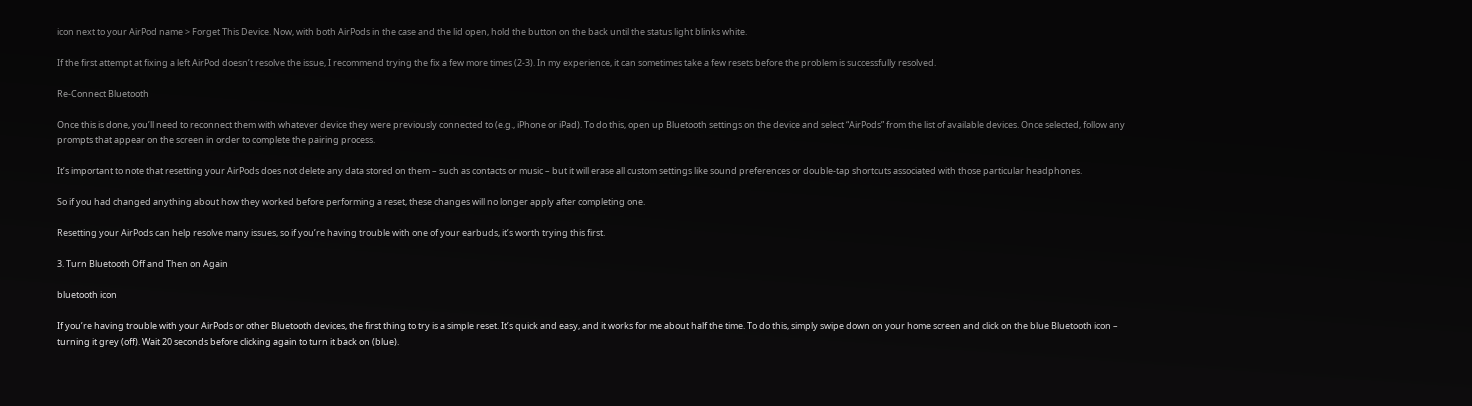icon next to your AirPod name > Forget This Device. Now, with both AirPods in the case and the lid open, hold the button on the back until the status light blinks white.

If the first attempt at fixing a left AirPod doesn’t resolve the issue, I recommend trying the fix a few more times (2-3). In my experience, it can sometimes take a few resets before the problem is successfully resolved.

Re-Connect Bluetooth

Once this is done, you’ll need to reconnect them with whatever device they were previously connected to (e.g., iPhone or iPad). To do this, open up Bluetooth settings on the device and select “AirPods” from the list of available devices. Once selected, follow any prompts that appear on the screen in order to complete the pairing process.

It’s important to note that resetting your AirPods does not delete any data stored on them – such as contacts or music – but it will erase all custom settings like sound preferences or double-tap shortcuts associated with those particular headphones.

So if you had changed anything about how they worked before performing a reset, these changes will no longer apply after completing one.

Resetting your AirPods can help resolve many issues, so if you’re having trouble with one of your earbuds, it’s worth trying this first.

3. Turn Bluetooth Off and Then on Again

bluetooth icon

If you’re having trouble with your AirPods or other Bluetooth devices, the first thing to try is a simple reset. It’s quick and easy, and it works for me about half the time. To do this, simply swipe down on your home screen and click on the blue Bluetooth icon – turning it grey (off). Wait 20 seconds before clicking again to turn it back on (blue).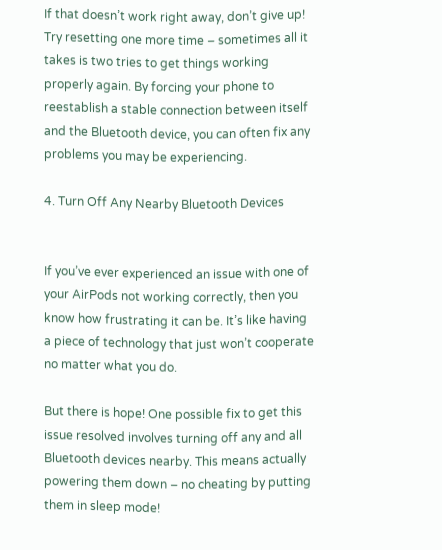If that doesn’t work right away, don’t give up! Try resetting one more time – sometimes all it takes is two tries to get things working properly again. By forcing your phone to reestablish a stable connection between itself and the Bluetooth device, you can often fix any problems you may be experiencing.

4. Turn Off Any Nearby Bluetooth Devices


If you’ve ever experienced an issue with one of your AirPods not working correctly, then you know how frustrating it can be. It’s like having a piece of technology that just won’t cooperate no matter what you do.

But there is hope! One possible fix to get this issue resolved involves turning off any and all Bluetooth devices nearby. This means actually powering them down – no cheating by putting them in sleep mode!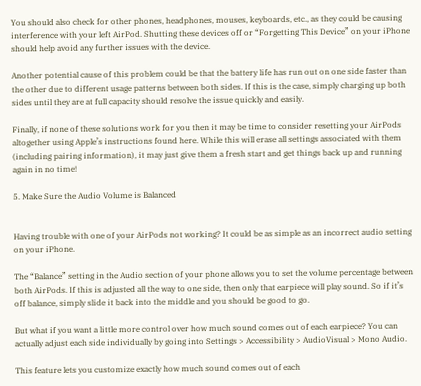You should also check for other phones, headphones, mouses, keyboards, etc., as they could be causing interference with your left AirPod. Shutting these devices off or “Forgetting This Device” on your iPhone should help avoid any further issues with the device.

Another potential cause of this problem could be that the battery life has run out on one side faster than the other due to different usage patterns between both sides. If this is the case, simply charging up both sides until they are at full capacity should resolve the issue quickly and easily.

Finally, if none of these solutions work for you then it may be time to consider resetting your AirPods altogether using Apple’s instructions found here. While this will erase all settings associated with them (including pairing information), it may just give them a fresh start and get things back up and running again in no time!

5. Make Sure the Audio Volume is Balanced


Having trouble with one of your AirPods not working? It could be as simple as an incorrect audio setting on your iPhone.

The “Balance” setting in the Audio section of your phone allows you to set the volume percentage between both AirPods. If this is adjusted all the way to one side, then only that earpiece will play sound. So if it’s off balance, simply slide it back into the middle and you should be good to go.

But what if you want a little more control over how much sound comes out of each earpiece? You can actually adjust each side individually by going into Settings > Accessibility > AudioVisual > Mono Audio.

This feature lets you customize exactly how much sound comes out of each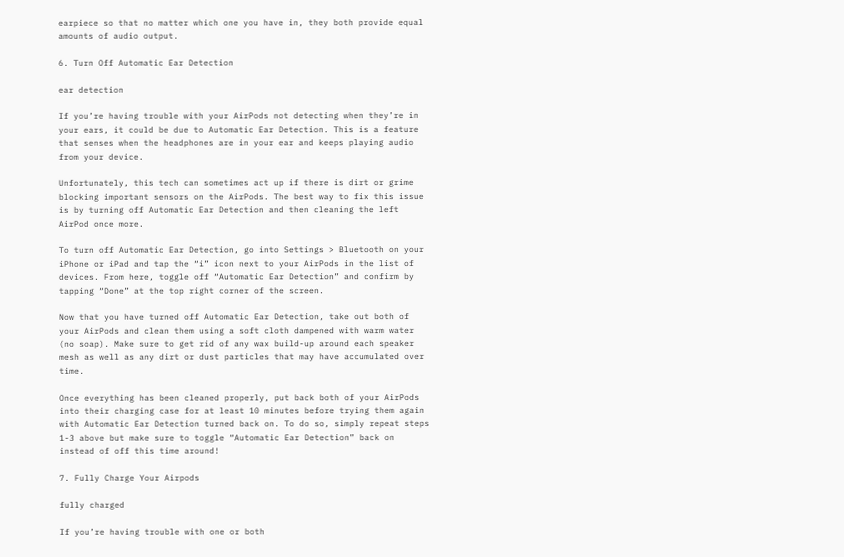earpiece so that no matter which one you have in, they both provide equal amounts of audio output.

6. Turn Off Automatic Ear Detection

ear detection

If you’re having trouble with your AirPods not detecting when they’re in your ears, it could be due to Automatic Ear Detection. This is a feature that senses when the headphones are in your ear and keeps playing audio from your device.

Unfortunately, this tech can sometimes act up if there is dirt or grime blocking important sensors on the AirPods. The best way to fix this issue is by turning off Automatic Ear Detection and then cleaning the left AirPod once more.

To turn off Automatic Ear Detection, go into Settings > Bluetooth on your iPhone or iPad and tap the “i” icon next to your AirPods in the list of devices. From here, toggle off “Automatic Ear Detection” and confirm by tapping “Done” at the top right corner of the screen.

Now that you have turned off Automatic Ear Detection, take out both of your AirPods and clean them using a soft cloth dampened with warm water (no soap). Make sure to get rid of any wax build-up around each speaker mesh as well as any dirt or dust particles that may have accumulated over time.

Once everything has been cleaned properly, put back both of your AirPods into their charging case for at least 10 minutes before trying them again with Automatic Ear Detection turned back on. To do so, simply repeat steps 1-3 above but make sure to toggle “Automatic Ear Detection” back on instead of off this time around!

7. Fully Charge Your Airpods

fully charged

If you’re having trouble with one or both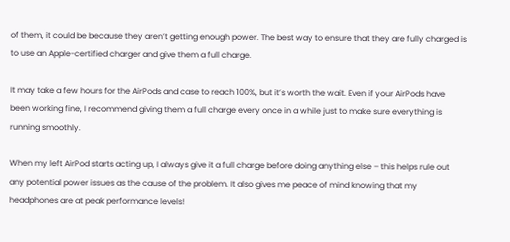of them, it could be because they aren’t getting enough power. The best way to ensure that they are fully charged is to use an Apple-certified charger and give them a full charge.

It may take a few hours for the AirPods and case to reach 100%, but it’s worth the wait. Even if your AirPods have been working fine, I recommend giving them a full charge every once in a while just to make sure everything is running smoothly.

When my left AirPod starts acting up, I always give it a full charge before doing anything else – this helps rule out any potential power issues as the cause of the problem. It also gives me peace of mind knowing that my headphones are at peak performance levels!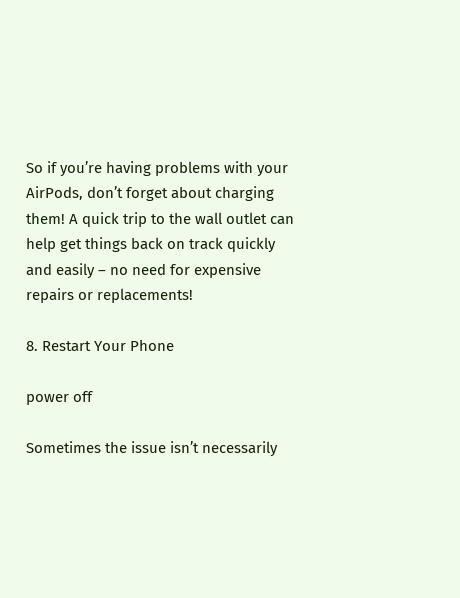So if you’re having problems with your AirPods, don’t forget about charging them! A quick trip to the wall outlet can help get things back on track quickly and easily – no need for expensive repairs or replacements!

8. Restart Your Phone

power off

Sometimes the issue isn’t necessarily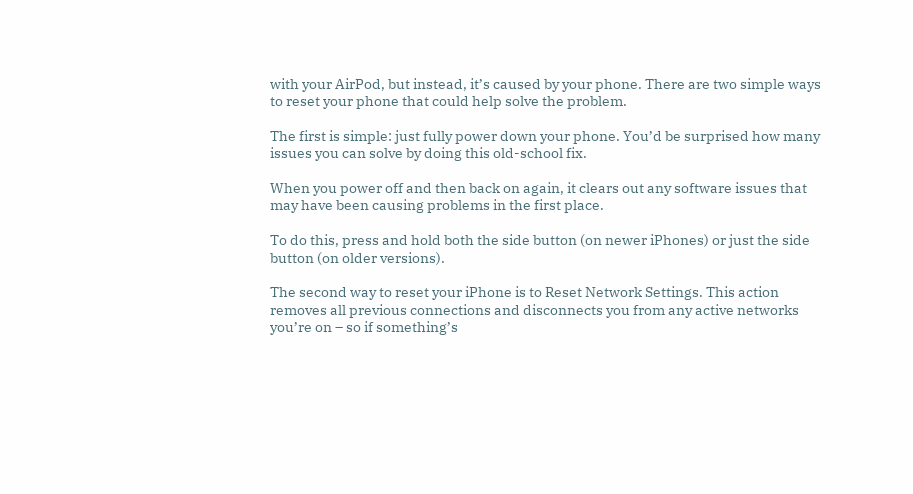with your AirPod, but instead, it’s caused by your phone. There are two simple ways to reset your phone that could help solve the problem.

The first is simple: just fully power down your phone. You’d be surprised how many issues you can solve by doing this old-school fix.

When you power off and then back on again, it clears out any software issues that may have been causing problems in the first place.

To do this, press and hold both the side button (on newer iPhones) or just the side button (on older versions).

The second way to reset your iPhone is to Reset Network Settings. This action removes all previous connections and disconnects you from any active networks you’re on – so if something’s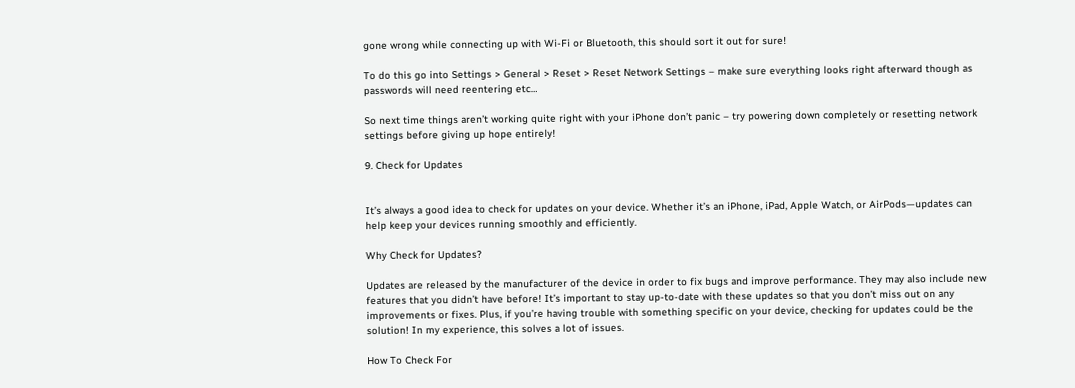gone wrong while connecting up with Wi-Fi or Bluetooth, this should sort it out for sure!

To do this go into Settings > General > Reset > Reset Network Settings – make sure everything looks right afterward though as passwords will need reentering etc…

So next time things aren’t working quite right with your iPhone don’t panic – try powering down completely or resetting network settings before giving up hope entirely!

9. Check for Updates


It’s always a good idea to check for updates on your device. Whether it’s an iPhone, iPad, Apple Watch, or AirPods—updates can help keep your devices running smoothly and efficiently.

Why Check for Updates?

Updates are released by the manufacturer of the device in order to fix bugs and improve performance. They may also include new features that you didn’t have before! It’s important to stay up-to-date with these updates so that you don’t miss out on any improvements or fixes. Plus, if you’re having trouble with something specific on your device, checking for updates could be the solution! In my experience, this solves a lot of issues.

How To Check For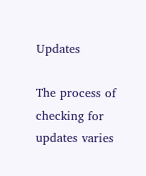Updates

The process of checking for updates varies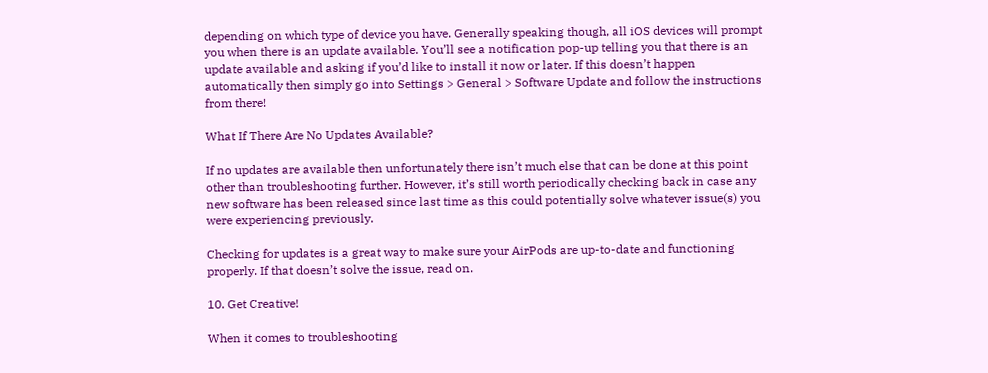depending on which type of device you have. Generally speaking though, all iOS devices will prompt you when there is an update available. You’ll see a notification pop-up telling you that there is an update available and asking if you’d like to install it now or later. If this doesn’t happen automatically then simply go into Settings > General > Software Update and follow the instructions from there!

What If There Are No Updates Available?

If no updates are available then unfortunately there isn’t much else that can be done at this point other than troubleshooting further. However, it’s still worth periodically checking back in case any new software has been released since last time as this could potentially solve whatever issue(s) you were experiencing previously.

Checking for updates is a great way to make sure your AirPods are up-to-date and functioning properly. If that doesn’t solve the issue, read on.

10. Get Creative!

When it comes to troubleshooting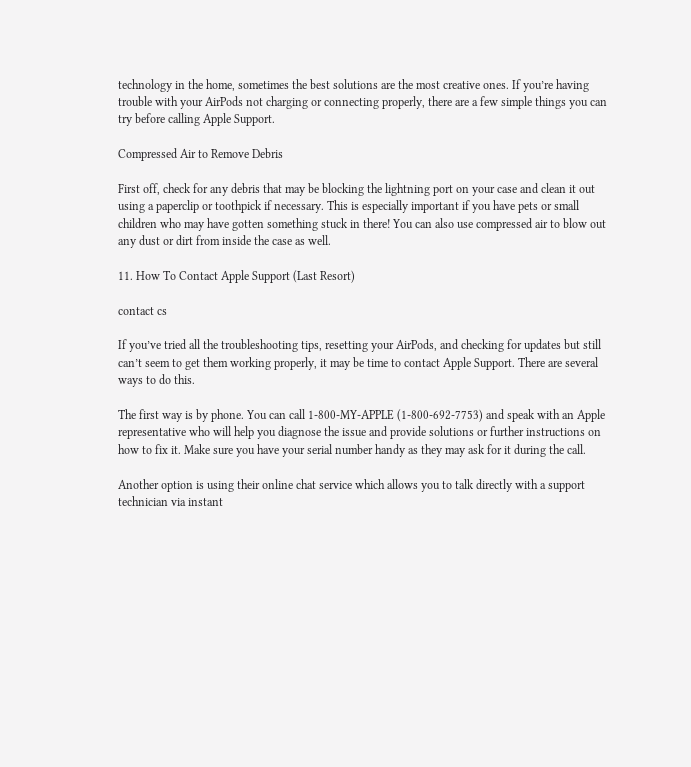technology in the home, sometimes the best solutions are the most creative ones. If you’re having trouble with your AirPods not charging or connecting properly, there are a few simple things you can try before calling Apple Support.

Compressed Air to Remove Debris

First off, check for any debris that may be blocking the lightning port on your case and clean it out using a paperclip or toothpick if necessary. This is especially important if you have pets or small children who may have gotten something stuck in there! You can also use compressed air to blow out any dust or dirt from inside the case as well.

11. How To Contact Apple Support (Last Resort)

contact cs

If you’ve tried all the troubleshooting tips, resetting your AirPods, and checking for updates but still can’t seem to get them working properly, it may be time to contact Apple Support. There are several ways to do this.

The first way is by phone. You can call 1-800-MY-APPLE (1-800-692-7753) and speak with an Apple representative who will help you diagnose the issue and provide solutions or further instructions on how to fix it. Make sure you have your serial number handy as they may ask for it during the call.

Another option is using their online chat service which allows you to talk directly with a support technician via instant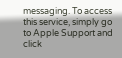messaging. To access this service, simply go to Apple Support and click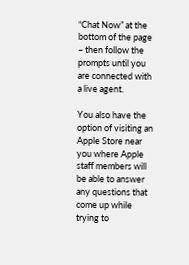“Chat Now” at the bottom of the page – then follow the prompts until you are connected with a live agent.

You also have the option of visiting an Apple Store near you where Apple staff members will be able to answer any questions that come up while trying to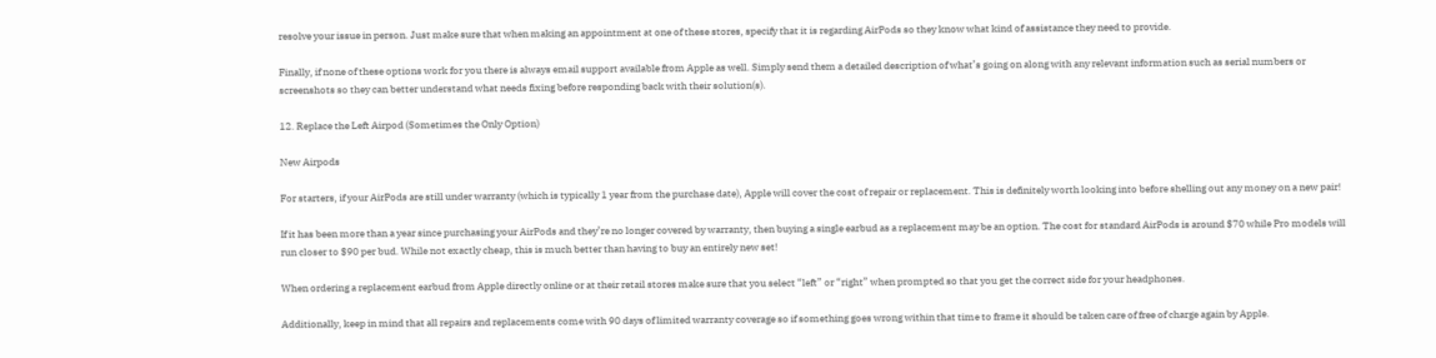resolve your issue in person. Just make sure that when making an appointment at one of these stores, specify that it is regarding AirPods so they know what kind of assistance they need to provide.

Finally, if none of these options work for you there is always email support available from Apple as well. Simply send them a detailed description of what’s going on along with any relevant information such as serial numbers or screenshots so they can better understand what needs fixing before responding back with their solution(s).

12. Replace the Left Airpod (Sometimes the Only Option)

New Airpods

For starters, if your AirPods are still under warranty (which is typically 1 year from the purchase date), Apple will cover the cost of repair or replacement. This is definitely worth looking into before shelling out any money on a new pair!

If it has been more than a year since purchasing your AirPods and they’re no longer covered by warranty, then buying a single earbud as a replacement may be an option. The cost for standard AirPods is around $70 while Pro models will run closer to $90 per bud. While not exactly cheap, this is much better than having to buy an entirely new set!

When ordering a replacement earbud from Apple directly online or at their retail stores make sure that you select “left” or “right” when prompted so that you get the correct side for your headphones.

Additionally, keep in mind that all repairs and replacements come with 90 days of limited warranty coverage so if something goes wrong within that time to frame it should be taken care of free of charge again by Apple.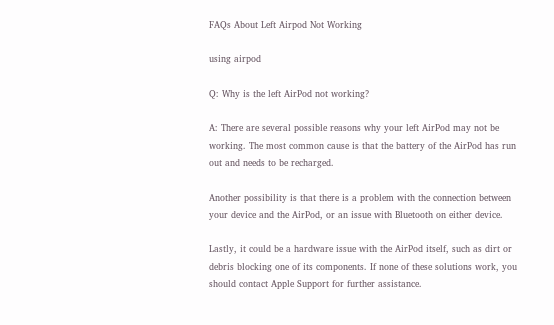FAQs About Left Airpod Not Working

using airpod

Q: Why is the left AirPod not working?

A: There are several possible reasons why your left AirPod may not be working. The most common cause is that the battery of the AirPod has run out and needs to be recharged.

Another possibility is that there is a problem with the connection between your device and the AirPod, or an issue with Bluetooth on either device.

Lastly, it could be a hardware issue with the AirPod itself, such as dirt or debris blocking one of its components. If none of these solutions work, you should contact Apple Support for further assistance.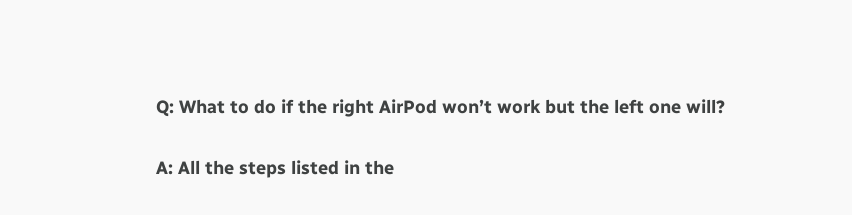Q: What to do if the right AirPod won’t work but the left one will?

A: All the steps listed in the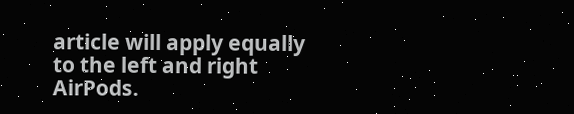article will apply equally to the left and right AirPods.